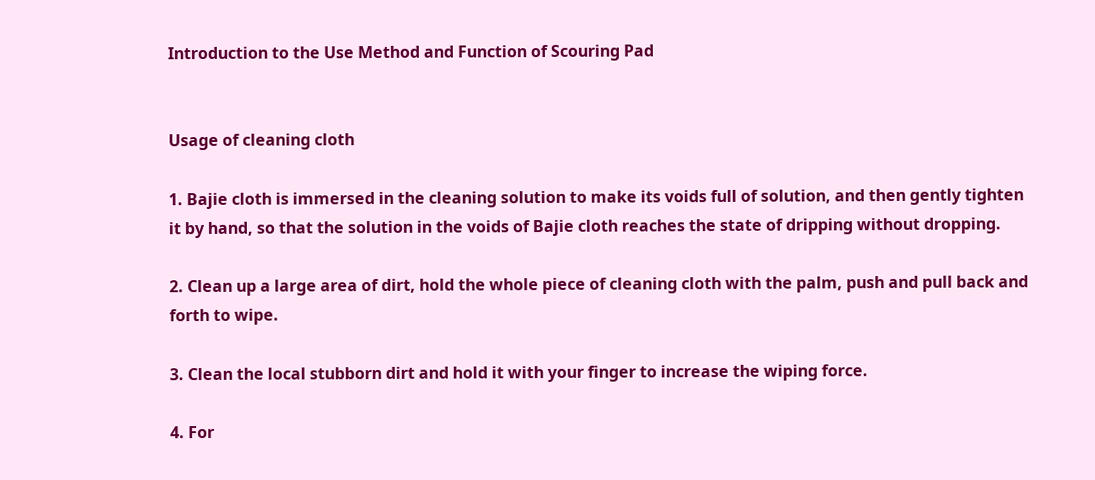Introduction to the Use Method and Function of Scouring Pad


Usage of cleaning cloth

1. Bajie cloth is immersed in the cleaning solution to make its voids full of solution, and then gently tighten it by hand, so that the solution in the voids of Bajie cloth reaches the state of dripping without dropping.

2. Clean up a large area of dirt, hold the whole piece of cleaning cloth with the palm, push and pull back and forth to wipe.

3. Clean the local stubborn dirt and hold it with your finger to increase the wiping force.

4. For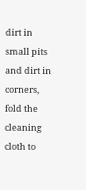dirt in small pits and dirt in corners, fold the cleaning cloth to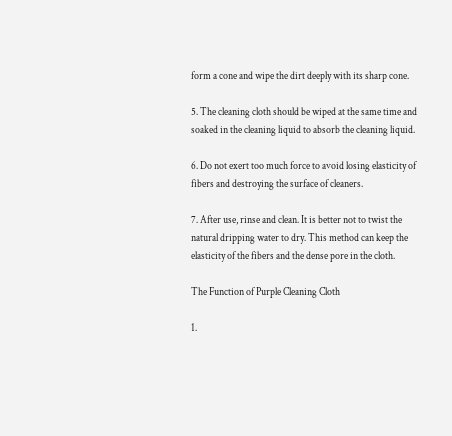form a cone and wipe the dirt deeply with its sharp cone.

5. The cleaning cloth should be wiped at the same time and soaked in the cleaning liquid to absorb the cleaning liquid.

6. Do not exert too much force to avoid losing elasticity of fibers and destroying the surface of cleaners.

7. After use, rinse and clean. It is better not to twist the natural dripping water to dry. This method can keep the elasticity of the fibers and the dense pore in the cloth.

The Function of Purple Cleaning Cloth

1.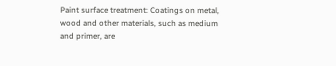Paint surface treatment: Coatings on metal, wood and other materials, such as medium and primer, are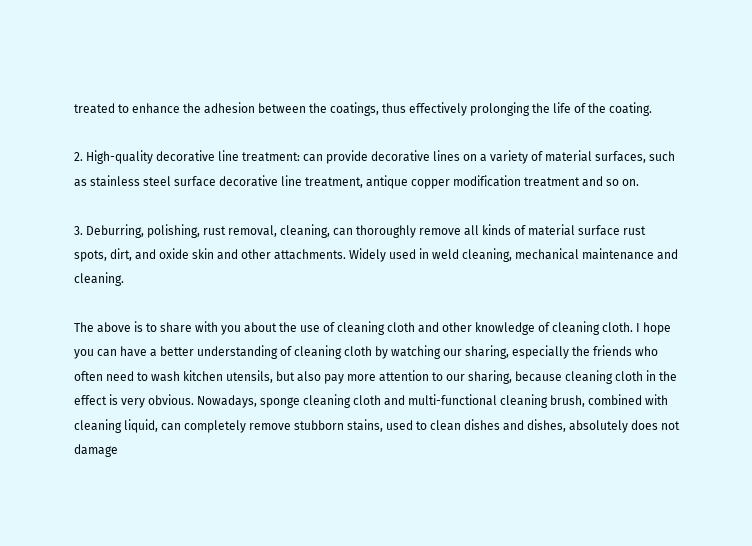treated to enhance the adhesion between the coatings, thus effectively prolonging the life of the coating.

2. High-quality decorative line treatment: can provide decorative lines on a variety of material surfaces, such as stainless steel surface decorative line treatment, antique copper modification treatment and so on.

3. Deburring, polishing, rust removal, cleaning, can thoroughly remove all kinds of material surface rust spots, dirt, and oxide skin and other attachments. Widely used in weld cleaning, mechanical maintenance and cleaning.

The above is to share with you about the use of cleaning cloth and other knowledge of cleaning cloth. I hope you can have a better understanding of cleaning cloth by watching our sharing, especially the friends who often need to wash kitchen utensils, but also pay more attention to our sharing, because cleaning cloth in the effect is very obvious. Nowadays, sponge cleaning cloth and multi-functional cleaning brush, combined with cleaning liquid, can completely remove stubborn stains, used to clean dishes and dishes, absolutely does not damage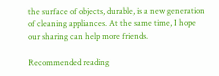the surface of objects, durable, is a new generation of cleaning appliances. At the same time, I hope our sharing can help more friends.

Recommended reading